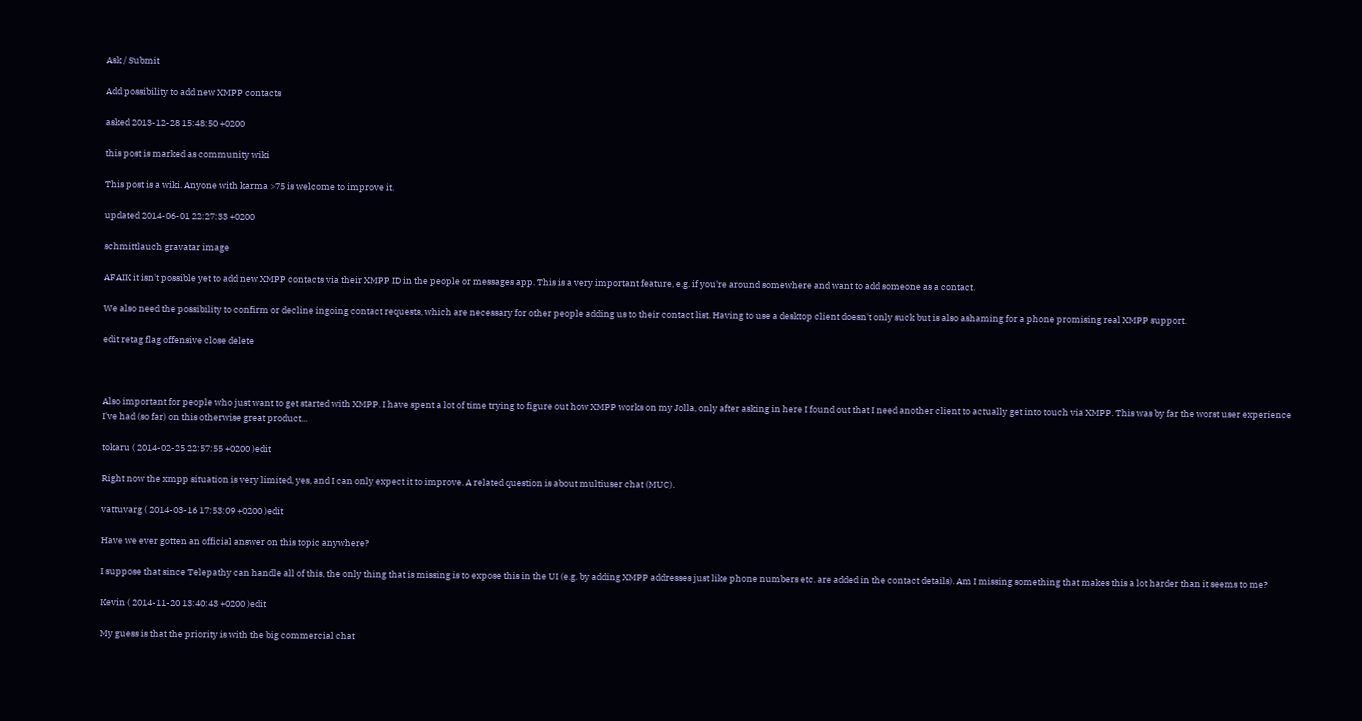Ask / Submit

Add possibility to add new XMPP contacts

asked 2013-12-28 15:48:50 +0200

this post is marked as community wiki

This post is a wiki. Anyone with karma >75 is welcome to improve it.

updated 2014-06-01 22:27:33 +0200

schmittlauch gravatar image

AFAIK it isn't possible yet to add new XMPP contacts via their XMPP ID in the people or messages app. This is a very important feature, e.g. if you're around somewhere and want to add someone as a contact.

We also need the possibility to confirm or decline ingoing contact requests, which are necessary for other people adding us to their contact list. Having to use a desktop client doesn't only suck but is also ashaming for a phone promising real XMPP support.

edit retag flag offensive close delete



Also important for people who just want to get started with XMPP. I have spent a lot of time trying to figure out how XMPP works on my Jolla, only after asking in here I found out that I need another client to actually get into touch via XMPP. This was by far the worst user experience I've had (so far) on this otherwise great product...

tokaru ( 2014-02-25 22:57:55 +0200 )edit

Right now the xmpp situation is very limited, yes, and I can only expect it to improve. A related question is about multiuser chat (MUC).

vattuvarg ( 2014-03-16 17:53:09 +0200 )edit

Have we ever gotten an official answer on this topic anywhere?

I suppose that since Telepathy can handle all of this, the only thing that is missing is to expose this in the UI (e.g. by adding XMPP addresses just like phone numbers etc. are added in the contact details). Am I missing something that makes this a lot harder than it seems to me?

Kevin ( 2014-11-20 13:40:43 +0200 )edit

My guess is that the priority is with the big commercial chat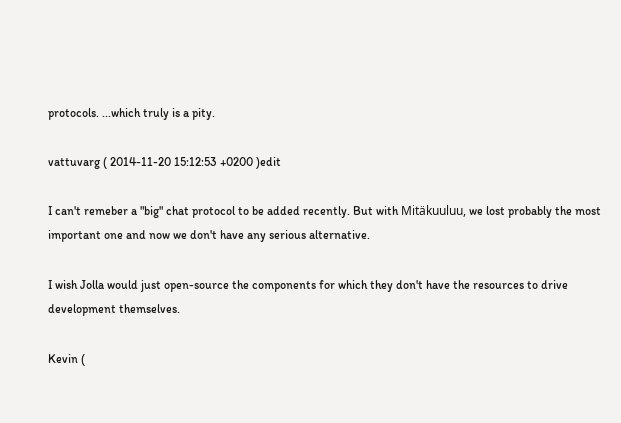protocols. ...which truly is a pity.

vattuvarg ( 2014-11-20 15:12:53 +0200 )edit

I can't remeber a "big" chat protocol to be added recently. But with Mitäkuuluu, we lost probably the most important one and now we don't have any serious alternative.

I wish Jolla would just open-source the components for which they don't have the resources to drive development themselves.

Kevin (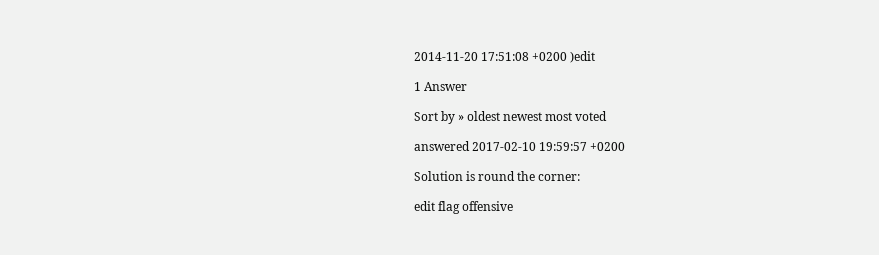2014-11-20 17:51:08 +0200 )edit

1 Answer

Sort by » oldest newest most voted

answered 2017-02-10 19:59:57 +0200

Solution is round the corner:

edit flag offensive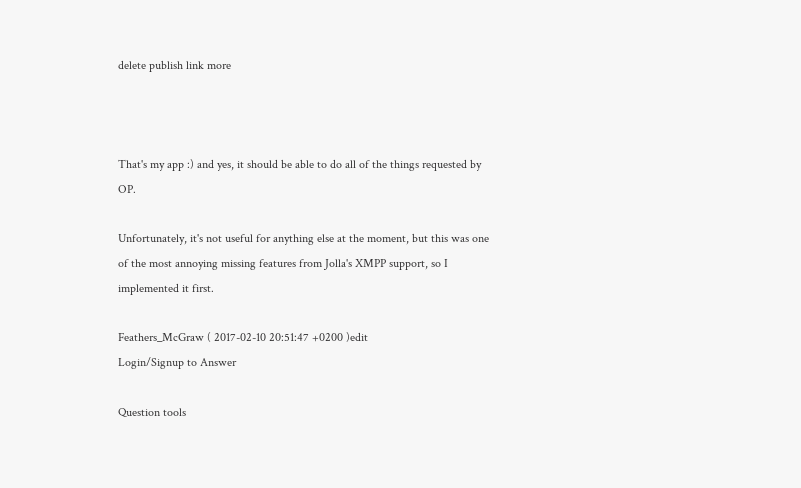delete publish link more



That's my app :) and yes, it should be able to do all of the things requested by OP.

Unfortunately, it's not useful for anything else at the moment, but this was one of the most annoying missing features from Jolla's XMPP support, so I implemented it first.

Feathers_McGraw ( 2017-02-10 20:51:47 +0200 )edit
Login/Signup to Answer

Question tools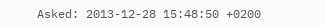Asked: 2013-12-28 15:48:50 +0200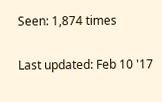Seen: 1,874 times

Last updated: Feb 10 '17